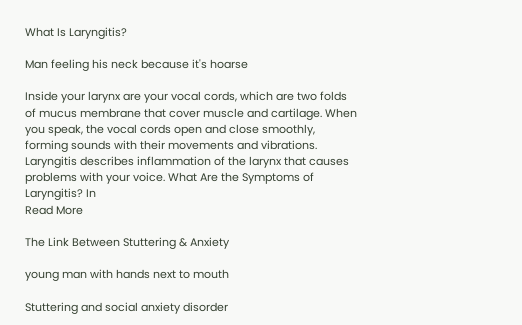What Is Laryngitis?

Man feeling his neck because it's hoarse

Inside your larynx are your vocal cords, which are two folds of mucus membrane that cover muscle and cartilage. When you speak, the vocal cords open and close smoothly, forming sounds with their movements and vibrations. Laryngitis describes inflammation of the larynx that causes problems with your voice. What Are the Symptoms of Laryngitis? In
Read More

The Link Between Stuttering & Anxiety

young man with hands next to mouth

Stuttering and social anxiety disorder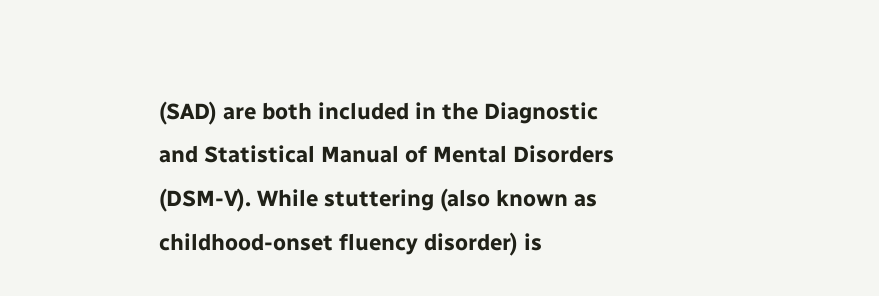(SAD) are both included in the Diagnostic and Statistical Manual of Mental Disorders (DSM-V). While stuttering (also known as childhood-onset fluency disorder) is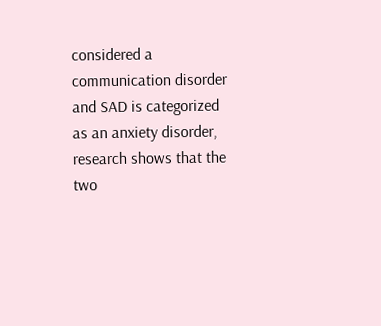considered a communication disorder and SAD is categorized as an anxiety disorder, research shows that the two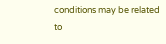conditions may be related to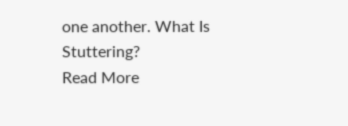one another. What Is Stuttering?
Read More